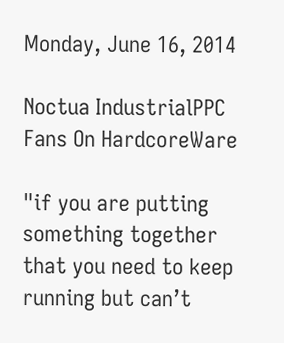Monday, June 16, 2014

Noctua IndustrialPPC Fans On HardcoreWare

"if you are putting something together that you need to keep running but can’t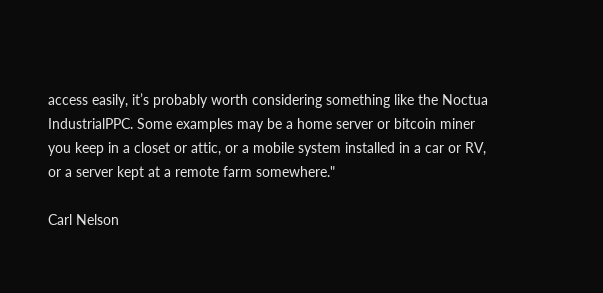access easily, it’s probably worth considering something like the Noctua IndustrialPPC. Some examples may be a home server or bitcoin miner you keep in a closet or attic, or a mobile system installed in a car or RV, or a server kept at a remote farm somewhere."

Carl Nelson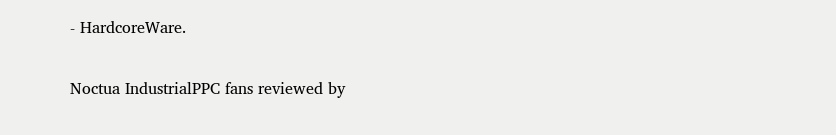- HardcoreWare.

Noctua IndustrialPPC fans reviewed by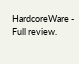HardcoreWare - Full review.